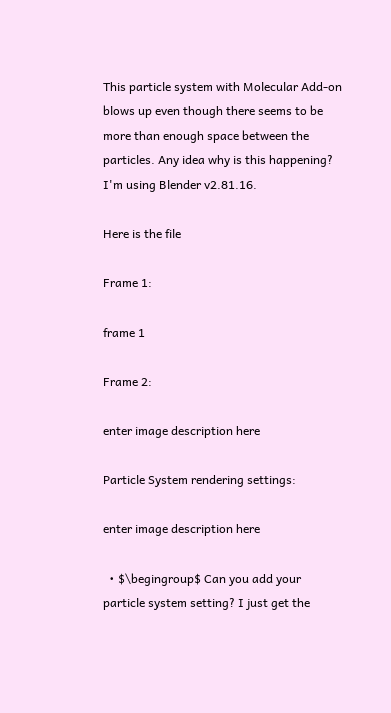This particle system with Molecular Add-on blows up even though there seems to be more than enough space between the particles. Any idea why is this happening? I'm using Blender v2.81.16.

Here is the file

Frame 1:

frame 1

Frame 2:

enter image description here

Particle System rendering settings:

enter image description here

  • $\begingroup$ Can you add your particle system setting? I just get the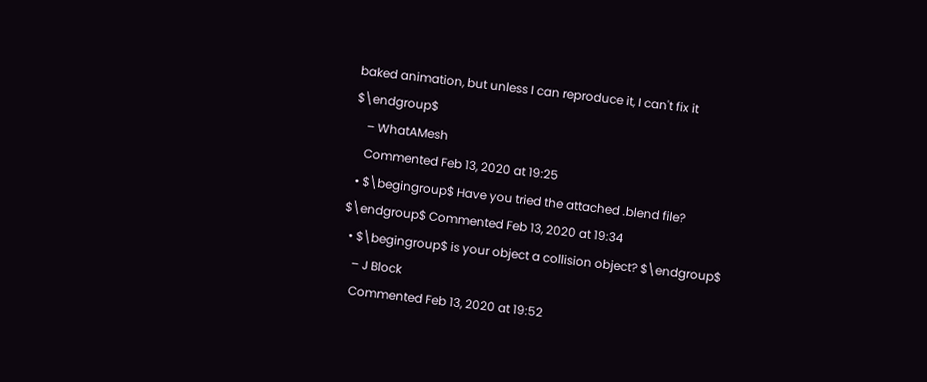baked animation, but unless I can reproduce it, I can't fix it $\endgroup$
    – WhatAMesh
    Commented Feb 13, 2020 at 19:25
  • $\begingroup$ Have you tried the attached .blend file? $\endgroup$ Commented Feb 13, 2020 at 19:34
  • $\begingroup$ is your object a collision object? $\endgroup$
    – J Block
    Commented Feb 13, 2020 at 19:52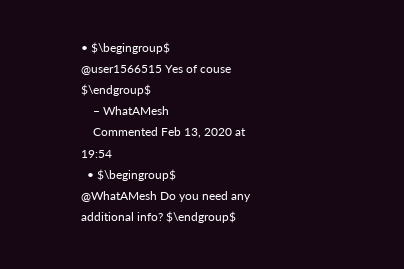• $\begingroup$ @user1566515 Yes of couse $\endgroup$
    – WhatAMesh
    Commented Feb 13, 2020 at 19:54
  • $\begingroup$ @WhatAMesh Do you need any additional info? $\endgroup$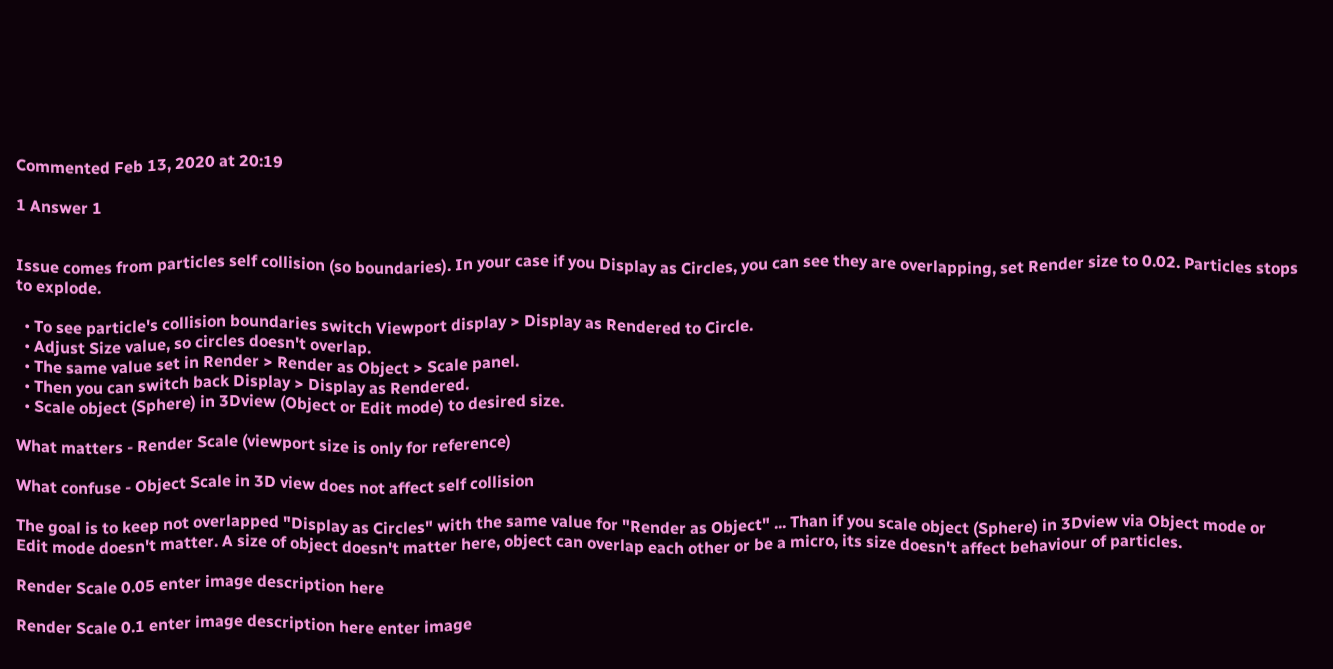Commented Feb 13, 2020 at 20:19

1 Answer 1


Issue comes from particles self collision (so boundaries). In your case if you Display as Circles, you can see they are overlapping, set Render size to 0.02. Particles stops to explode.

  • To see particle's collision boundaries switch Viewport display > Display as Rendered to Circle.
  • Adjust Size value, so circles doesn't overlap.
  • The same value set in Render > Render as Object > Scale panel.
  • Then you can switch back Display > Display as Rendered.
  • Scale object (Sphere) in 3Dview (Object or Edit mode) to desired size.

What matters - Render Scale (viewport size is only for reference)

What confuse - Object Scale in 3D view does not affect self collision

The goal is to keep not overlapped "Display as Circles" with the same value for "Render as Object" ... Than if you scale object (Sphere) in 3Dview via Object mode or Edit mode doesn't matter. A size of object doesn't matter here, object can overlap each other or be a micro, its size doesn't affect behaviour of particles.

Render Scale 0.05 enter image description here

Render Scale 0.1 enter image description here enter image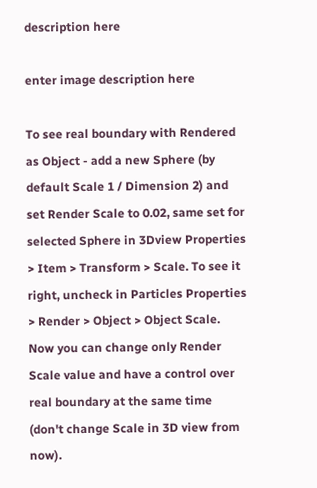description here

enter image description here

To see real boundary with Rendered as Object - add a new Sphere (by default Scale 1 / Dimension 2) and set Render Scale to 0.02, same set for selected Sphere in 3Dview Properties > Item > Transform > Scale. To see it right, uncheck in Particles Properties > Render > Object > Object Scale. Now you can change only Render Scale value and have a control over real boundary at the same time (don't change Scale in 3D view from now).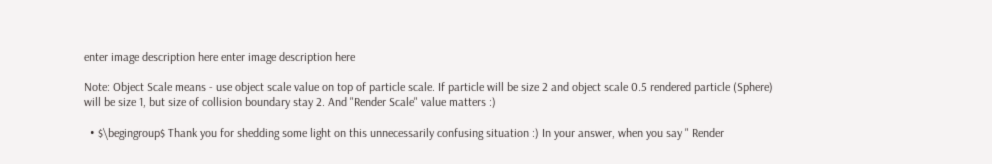enter image description here enter image description here

Note: Object Scale means - use object scale value on top of particle scale. If particle will be size 2 and object scale 0.5 rendered particle (Sphere) will be size 1, but size of collision boundary stay 2. And "Render Scale" value matters :)

  • $\begingroup$ Thank you for shedding some light on this unnecessarily confusing situation :) In your answer, when you say " Render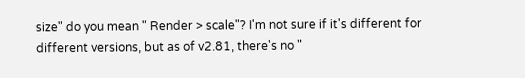size" do you mean " Render > scale"? I'm not sure if it's different for different versions, but as of v2.81, there's no "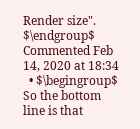Render size". $\endgroup$ Commented Feb 14, 2020 at 18:34
  • $\begingroup$ So the bottom line is that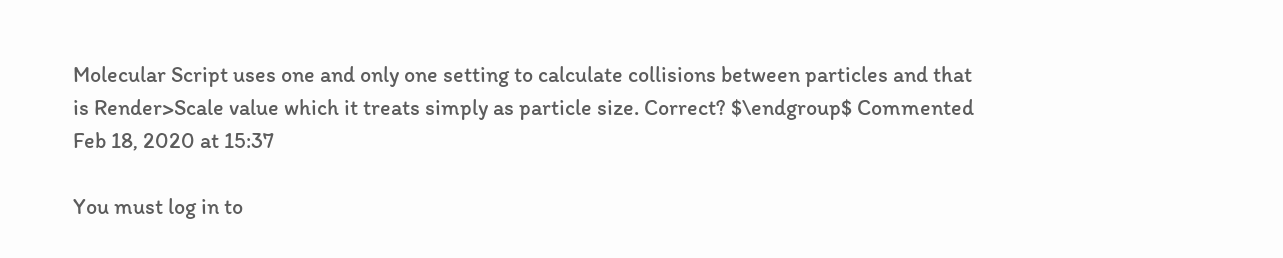Molecular Script uses one and only one setting to calculate collisions between particles and that is Render>Scale value which it treats simply as particle size. Correct? $\endgroup$ Commented Feb 18, 2020 at 15:37

You must log in to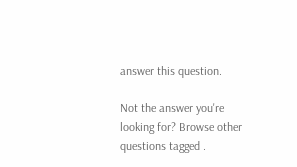answer this question.

Not the answer you're looking for? Browse other questions tagged .